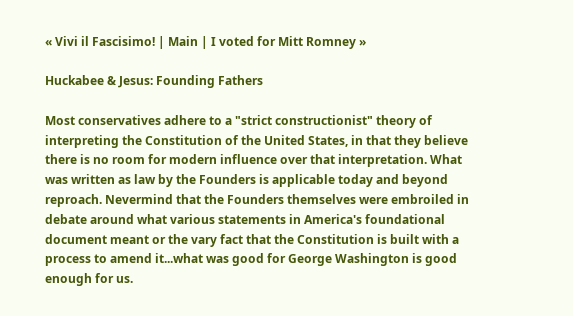« Vivi il Fascisimo! | Main | I voted for Mitt Romney »

Huckabee & Jesus: Founding Fathers

Most conservatives adhere to a "strict constructionist" theory of interpreting the Constitution of the United States, in that they believe there is no room for modern influence over that interpretation. What was written as law by the Founders is applicable today and beyond reproach. Nevermind that the Founders themselves were embroiled in debate around what various statements in America's foundational document meant or the vary fact that the Constitution is built with a process to amend it...what was good for George Washington is good enough for us.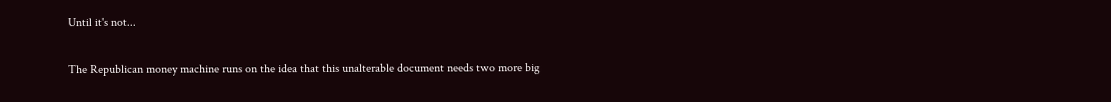Until it's not...

The Republican money machine runs on the idea that this unalterable document needs two more big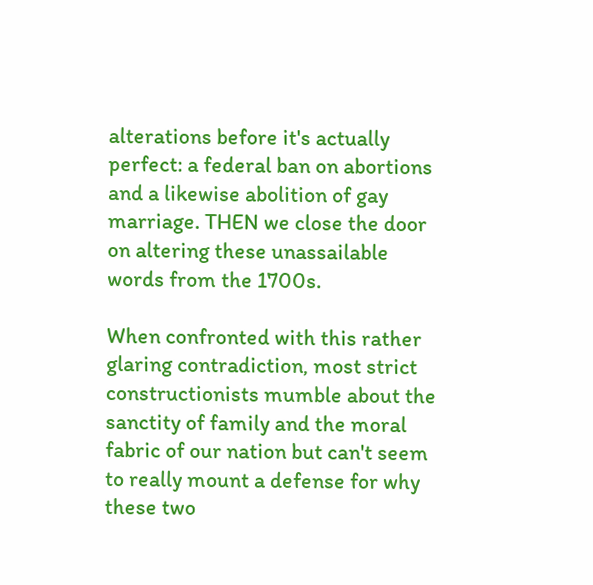alterations before it's actually perfect: a federal ban on abortions and a likewise abolition of gay marriage. THEN we close the door on altering these unassailable words from the 1700s.

When confronted with this rather glaring contradiction, most strict constructionists mumble about the sanctity of family and the moral fabric of our nation but can't seem to really mount a defense for why these two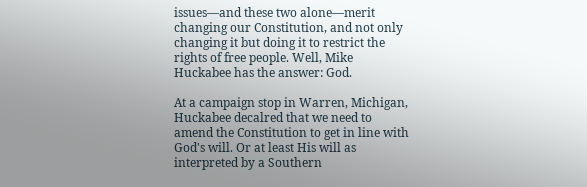issues—and these two alone—merit changing our Constitution, and not only changing it but doing it to restrict the rights of free people. Well, Mike Huckabee has the answer: God.

At a campaign stop in Warren, Michigan, Huckabee decalred that we need to amend the Constitution to get in line with God's will. Or at least His will as interpreted by a Southern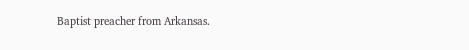Baptist preacher from Arkansas.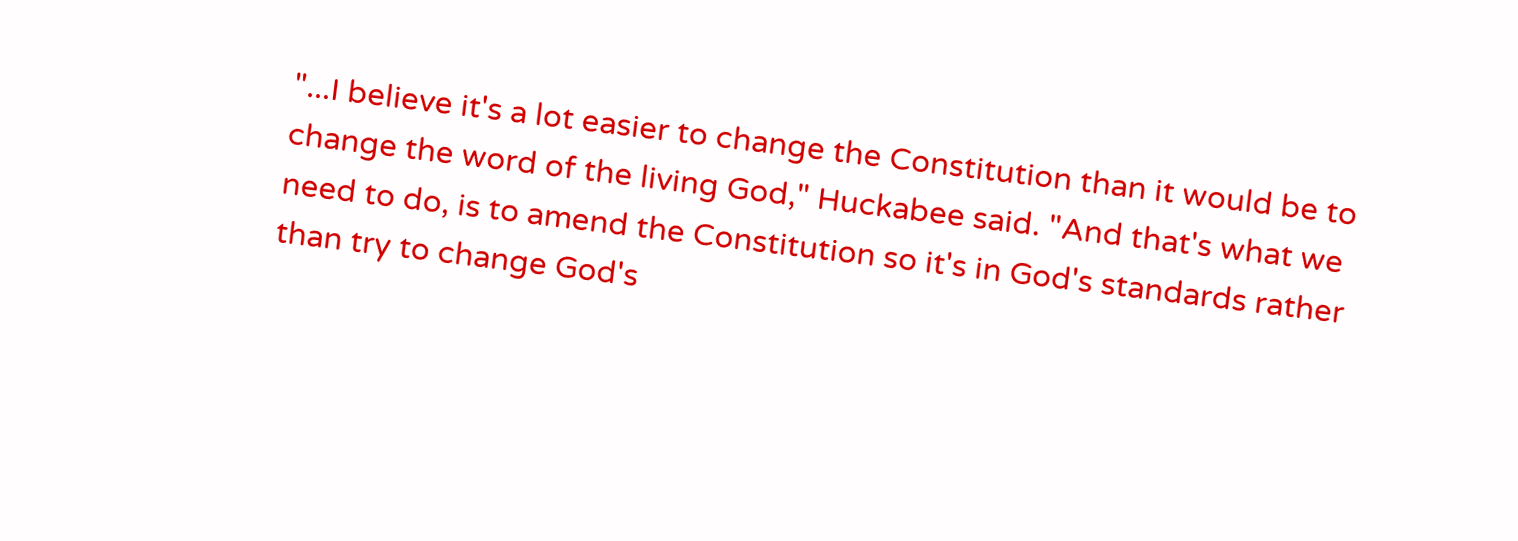"...I believe it's a lot easier to change the Constitution than it would be to change the word of the living God," Huckabee said. "And that's what we need to do, is to amend the Constitution so it's in God's standards rather than try to change God's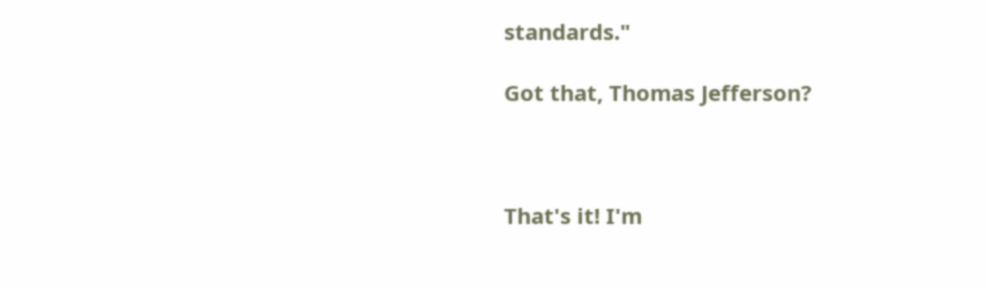standards."

Got that, Thomas Jefferson?



That's it! I'm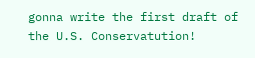gonna write the first draft of the U.S. Conservatution!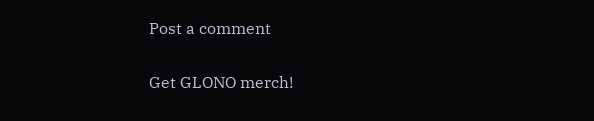Post a comment

Get GLONO merch!